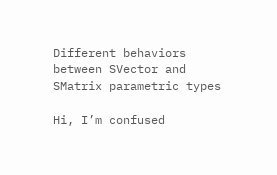Different behaviors between SVector and SMatrix parametric types

Hi, I’m confused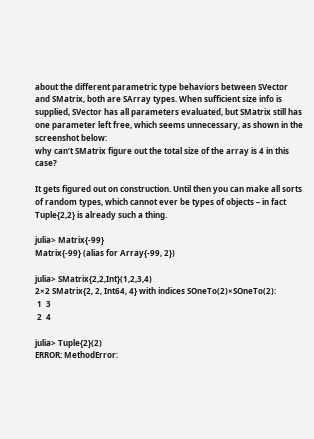about the different parametric type behaviors between SVector and SMatrix, both are SArray types. When sufficient size info is supplied, SVector has all parameters evaluated, but SMatrix still has one parameter left free, which seems unnecessary, as shown in the screenshot below:
why can’t SMatrix figure out the total size of the array is 4 in this case?

It gets figured out on construction. Until then you can make all sorts of random types, which cannot ever be types of objects – in fact Tuple{2,2} is already such a thing.

julia> Matrix{-99}
Matrix{-99} (alias for Array{-99, 2})

julia> SMatrix{2,2,Int}(1,2,3,4)
2×2 SMatrix{2, 2, Int64, 4} with indices SOneTo(2)×SOneTo(2):
 1  3
 2  4

julia> Tuple{2}(2)
ERROR: MethodError: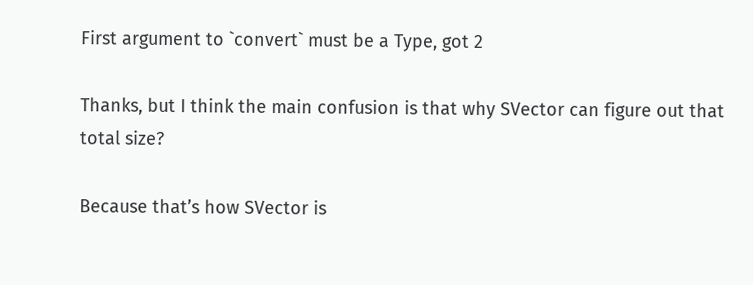First argument to `convert` must be a Type, got 2

Thanks, but I think the main confusion is that why SVector can figure out that total size?

Because that’s how SVector is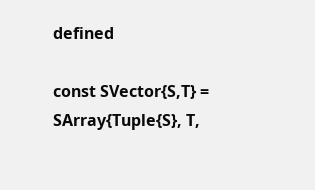defined

const SVector{S,T} = SArray{Tuple{S}, T,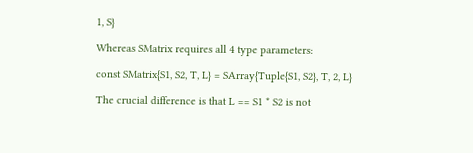1, S}

Whereas SMatrix requires all 4 type parameters:

const SMatrix{S1, S2, T, L} = SArray{Tuple{S1, S2}, T, 2, L}

The crucial difference is that L == S1 * S2 is not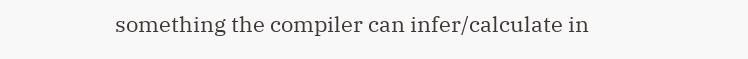something the compiler can infer/calculate in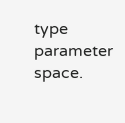type parameter space.